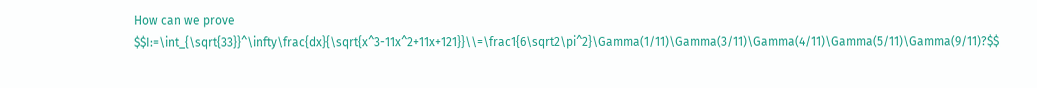How can we prove $$I:=\int_{\sqrt{33}}^\infty\frac{dx}{\sqrt{x^3-11x^2+11x+121}}\\=\frac1{6\sqrt2\pi^2}\Gamma(1/11)\Gamma(3/11)\Gamma(4/11)\Gamma(5/11)\Gamma(9/11)?$$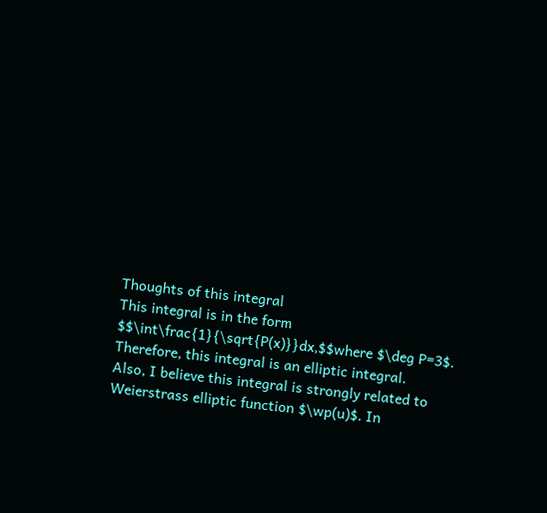Thoughts of this integral
This integral is in the form $$\int\frac{1}{\sqrt{P(x)}}dx,$$where $\deg P=3$. Therefore, this integral is an elliptic integral.
Also, I believe this integral is strongly related to Weierstrass elliptic function $\wp(u)$. In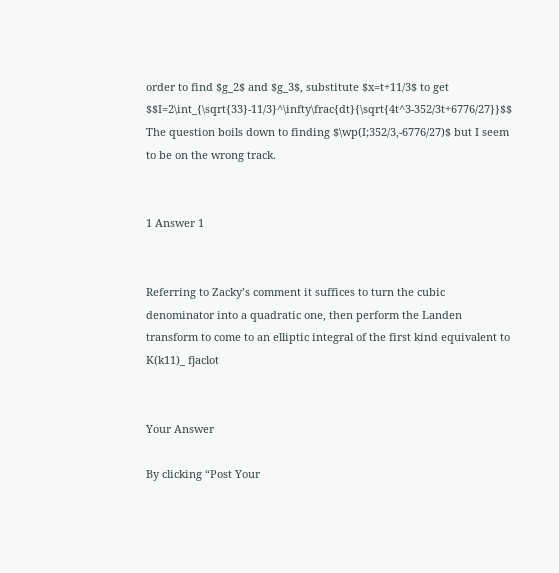order to find $g_2$ and $g_3$, substitute $x=t+11/3$ to get $$I=2\int_{\sqrt{33}-11/3}^\infty\frac{dt}{\sqrt{4t^3-352/3t+6776/27}}$$ The question boils down to finding $\wp(I;352/3,-6776/27)$ but I seem to be on the wrong track.


1 Answer 1


Referring to Zacky’s comment it suffices to turn the cubic denominator into a quadratic one, then perform the Landen transform to come to an elliptic integral of the first kind equivalent to K(k11)_ fjaclot


Your Answer

By clicking “Post Your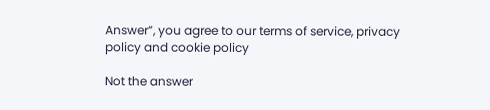Answer”, you agree to our terms of service, privacy policy and cookie policy

Not the answer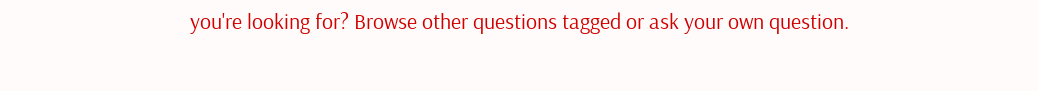you're looking for? Browse other questions tagged or ask your own question.